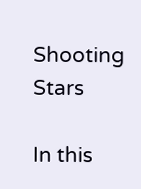Shooting Stars

In this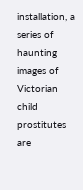installation, a series of haunting images of Victorian child prostitutes are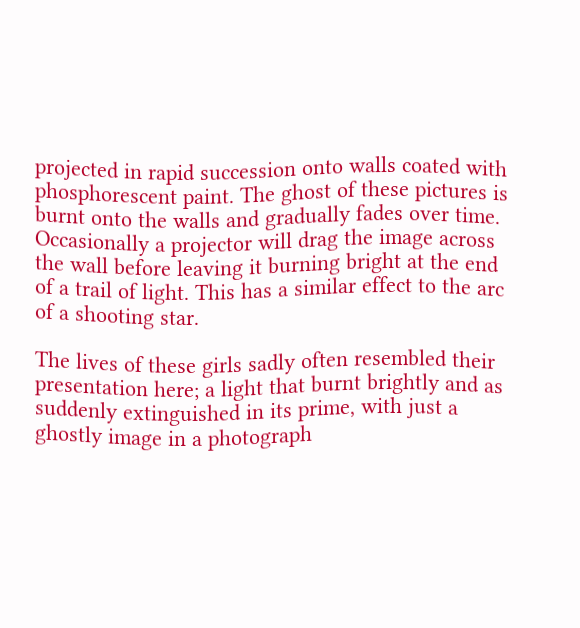projected in rapid succession onto walls coated with phosphorescent paint. The ghost of these pictures is burnt onto the walls and gradually fades over time. Occasionally a projector will drag the image across the wall before leaving it burning bright at the end of a trail of light. This has a similar effect to the arc of a shooting star.

The lives of these girls sadly often resembled their presentation here; a light that burnt brightly and as suddenly extinguished in its prime, with just a ghostly image in a photograph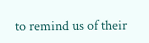to remind us of their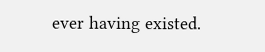ever having existed.